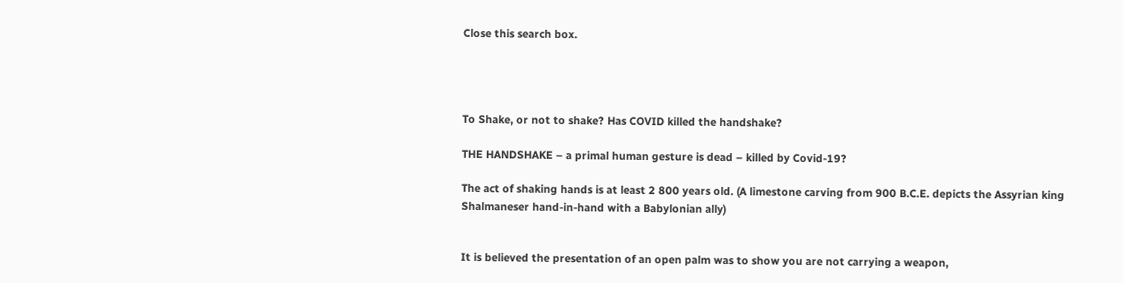Close this search box.




To Shake, or not to shake? Has COVID killed the handshake?

THE HANDSHAKE – a primal human gesture is dead – killed by Covid-19?

The act of shaking hands is at least 2 800 years old. (A limestone carving from 900 B.C.E. depicts the Assyrian king Shalmaneser hand-in-hand with a Babylonian ally)


It is believed the presentation of an open palm was to show you are not carrying a weapon,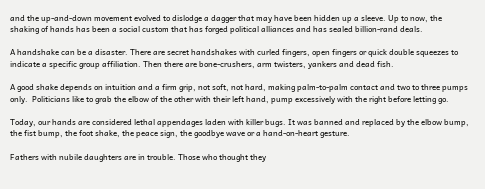and the up-and-down movement evolved to dislodge a dagger that may have been hidden up a sleeve. Up to now, the shaking of hands has been a social custom that has forged political alliances and has sealed billion-rand deals.

A handshake can be a disaster. There are secret handshakes with curled fingers, open fingers or quick double squeezes to indicate a specific group affiliation. Then there are bone-crushers, arm twisters, yankers and dead fish.

A good shake depends on intuition and a firm grip, not soft, not hard, making palm-to-palm contact and two to three pumps only.  Politicians like to grab the elbow of the other with their left hand, pump excessively with the right before letting go.

Today, our hands are considered lethal appendages laden with killer bugs. It was banned and replaced by the elbow bump, the fist bump, the foot shake, the peace sign, the goodbye wave or a hand-on-heart gesture.

Fathers with nubile daughters are in trouble. Those who thought they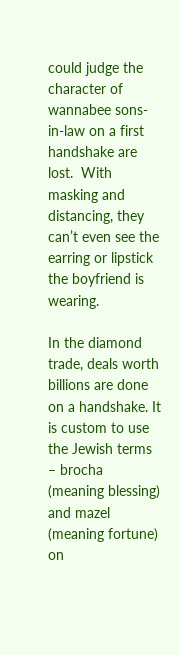could judge the character of wannabee sons-in-law on a first handshake are lost.  With masking and distancing, they can’t even see the earring or lipstick the boyfriend is wearing.

In the diamond trade, deals worth billions are done on a handshake. It is custom to use the Jewish terms – brocha (meaning blessing) and mazel (meaning fortune) on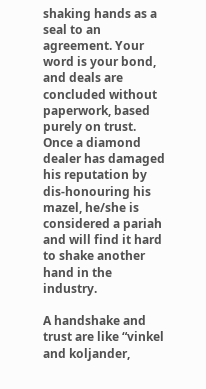shaking hands as a seal to an agreement. Your word is your bond, and deals are concluded without paperwork, based purely on trust.  Once a diamond dealer has damaged his reputation by dis-honouring his mazel, he/she is considered a pariah and will find it hard to shake another hand in the industry.

A handshake and trust are like “vinkel and koljander,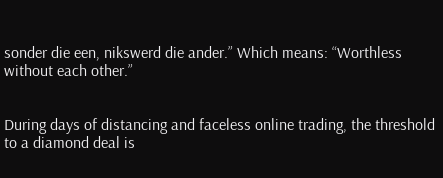sonder die een, nikswerd die ander.” Which means: “Worthless without each other.”


During days of distancing and faceless online trading, the threshold to a diamond deal is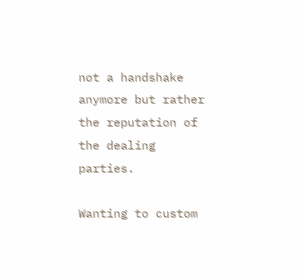not a handshake anymore but rather the reputation of the dealing parties.

Wanting to custom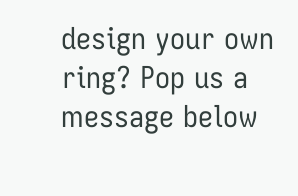design your own ring? Pop us a message below